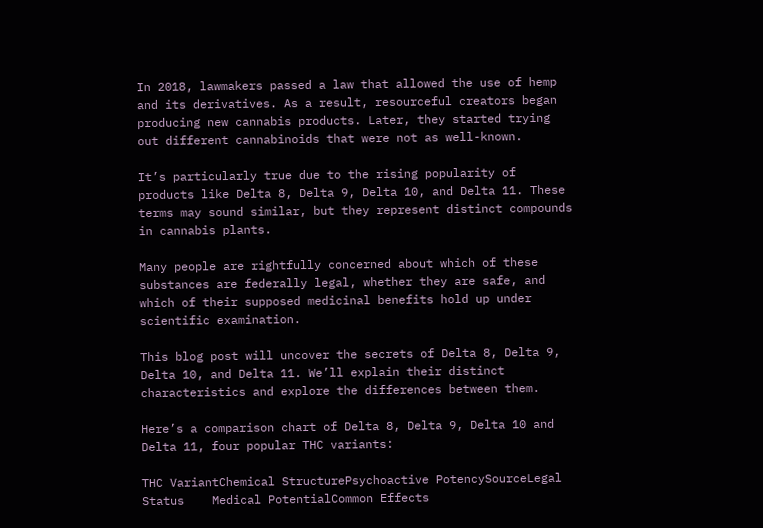In 2018, lawmakers passed a law that allowed the use of hemp and its derivatives. As a result, resourceful creators began producing new cannabis products. Later, they started trying out different cannabinoids that were not as well-known.

It’s particularly true due to the rising popularity of products like Delta 8, Delta 9, Delta 10, and Delta 11. These terms may sound similar, but they represent distinct compounds in cannabis plants.

Many people are rightfully concerned about which of these substances are federally legal, whether they are safe, and which of their supposed medicinal benefits hold up under scientific examination.

This blog post will uncover the secrets of Delta 8, Delta 9, Delta 10, and Delta 11. We’ll explain their distinct characteristics and explore the differences between them.

Here’s a comparison chart of Delta 8, Delta 9, Delta 10 and Delta 11, four popular THC variants:

THC VariantChemical StructurePsychoactive PotencySourceLegal Status    Medical PotentialCommon Effects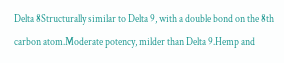Delta 8Structurally similar to Delta 9, with a double bond on the 8th carbon atom.Moderate potency, milder than Delta 9.Hemp and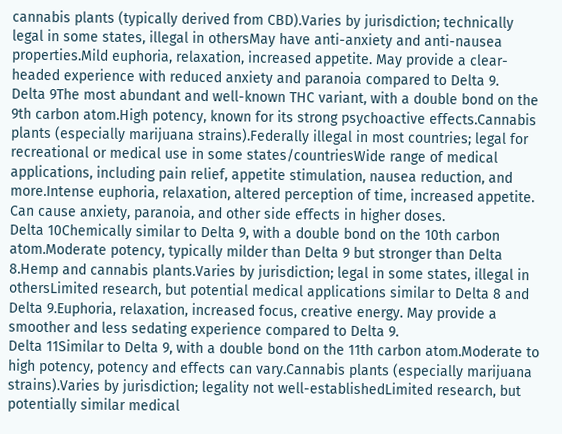cannabis plants (typically derived from CBD).Varies by jurisdiction; technically legal in some states, illegal in othersMay have anti-anxiety and anti-nausea properties.Mild euphoria, relaxation, increased appetite. May provide a clear-headed experience with reduced anxiety and paranoia compared to Delta 9.
Delta 9The most abundant and well-known THC variant, with a double bond on the 9th carbon atom.High potency, known for its strong psychoactive effects.Cannabis plants (especially marijuana strains).Federally illegal in most countries; legal for recreational or medical use in some states/countriesWide range of medical applications, including pain relief, appetite stimulation, nausea reduction, and more.Intense euphoria, relaxation, altered perception of time, increased appetite. Can cause anxiety, paranoia, and other side effects in higher doses.
Delta 10Chemically similar to Delta 9, with a double bond on the 10th carbon atom.Moderate potency, typically milder than Delta 9 but stronger than Delta 8.Hemp and cannabis plants.Varies by jurisdiction; legal in some states, illegal in othersLimited research, but potential medical applications similar to Delta 8 and Delta 9.Euphoria, relaxation, increased focus, creative energy. May provide a smoother and less sedating experience compared to Delta 9.
Delta 11Similar to Delta 9, with a double bond on the 11th carbon atom.Moderate to high potency, potency and effects can vary.Cannabis plants (especially marijuana strains).Varies by jurisdiction; legality not well-establishedLimited research, but potentially similar medical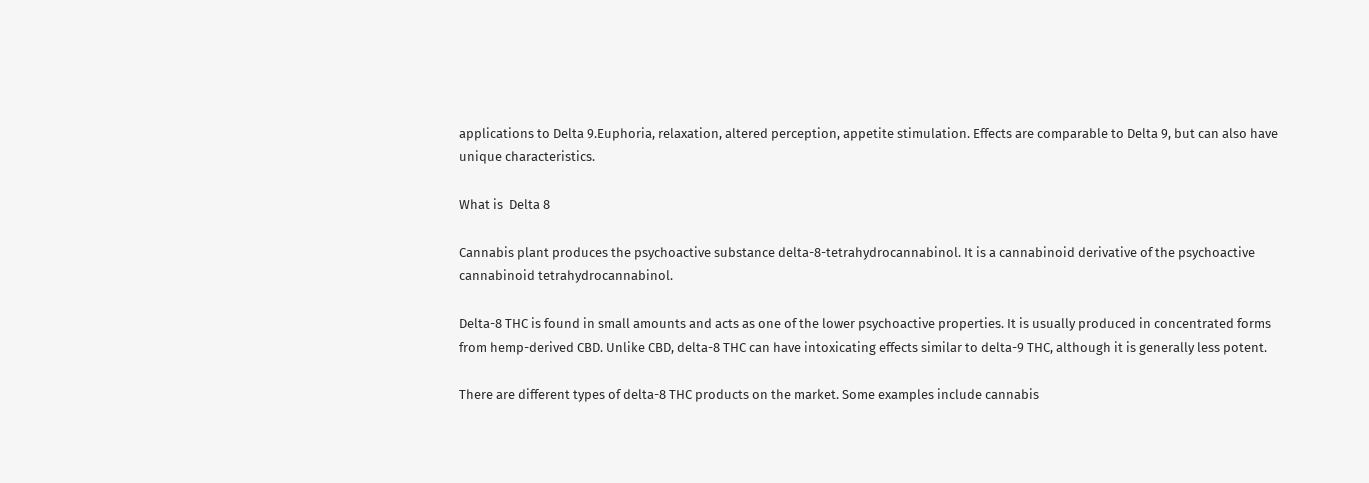applications to Delta 9.Euphoria, relaxation, altered perception, appetite stimulation. Effects are comparable to Delta 9, but can also have unique characteristics.

What is  Delta 8

Cannabis plant produces the psychoactive substance delta-8-tetrahydrocannabinol. It is a cannabinoid derivative of the psychoactive cannabinoid tetrahydrocannabinol.

Delta-8 THC is found in small amounts and acts as one of the lower psychoactive properties. It is usually produced in concentrated forms from hemp-derived CBD. Unlike CBD, delta-8 THC can have intoxicating effects similar to delta-9 THC, although it is generally less potent.

There are different types of delta-8 THC products on the market. Some examples include cannabis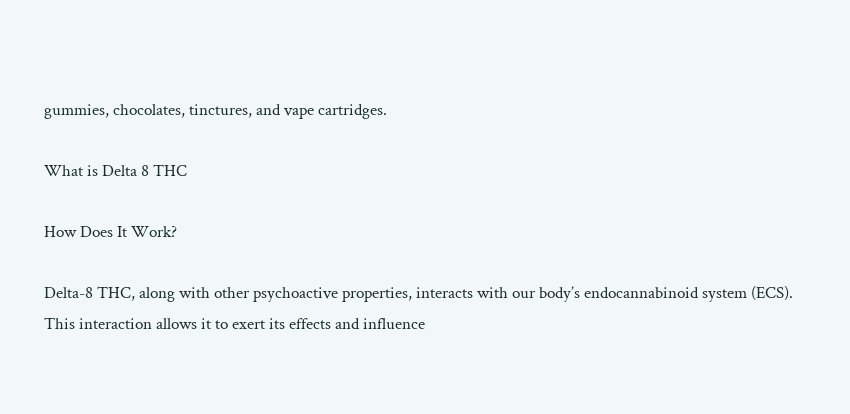gummies, chocolates, tinctures, and vape cartridges.

What is Delta 8 THC

How Does It Work?

Delta-8 THC, along with other psychoactive properties, interacts with our body’s endocannabinoid system (ECS). This interaction allows it to exert its effects and influence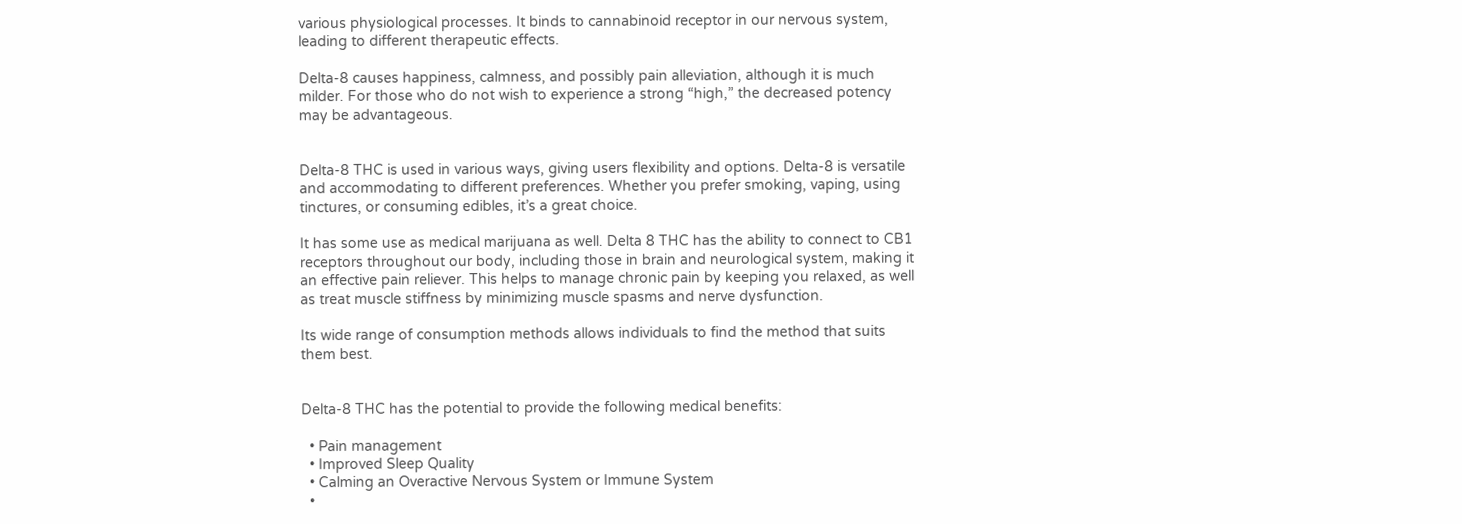various physiological processes. It binds to cannabinoid receptor in our nervous system, leading to different therapeutic effects.

Delta-8 causes happiness, calmness, and possibly pain alleviation, although it is much milder. For those who do not wish to experience a strong “high,” the decreased potency may be advantageous.


Delta-8 THC is used in various ways, giving users flexibility and options. Delta-8 is versatile and accommodating to different preferences. Whether you prefer smoking, vaping, using tinctures, or consuming edibles, it’s a great choice.

It has some use as medical marijuana as well. Delta 8 THC has the ability to connect to CB1 receptors throughout our body, including those in brain and neurological system, making it an effective pain reliever. This helps to manage chronic pain by keeping you relaxed, as well as treat muscle stiffness by minimizing muscle spasms and nerve dysfunction.

Its wide range of consumption methods allows individuals to find the method that suits them best.


Delta-8 THC has the potential to provide the following medical benefits:

  • Pain management
  • Improved Sleep Quality
  • Calming an Overactive Nervous System or Immune System
  •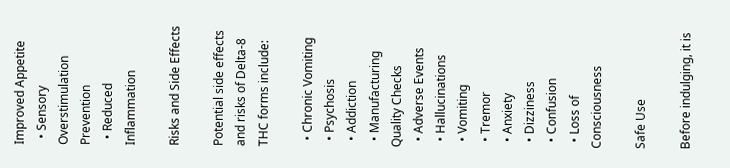Improved Appetite
  • Sensory Overstimulation Prevention
  • Reduced Inflammation

Risks and Side Effects

Potential side effects and risks of Delta-8 THC forms include:

  • Chronic Vomiting
  • Psychosis
  • Addiction
  • Manufacturing Quality Checks
  • Adverse Events
  • Hallucinations
  • Vomiting
  • Tremor
  • Anxiety
  • Dizziness
  • Confusion
  • Loss of Consciousness

Safe Use

Before indulging, it is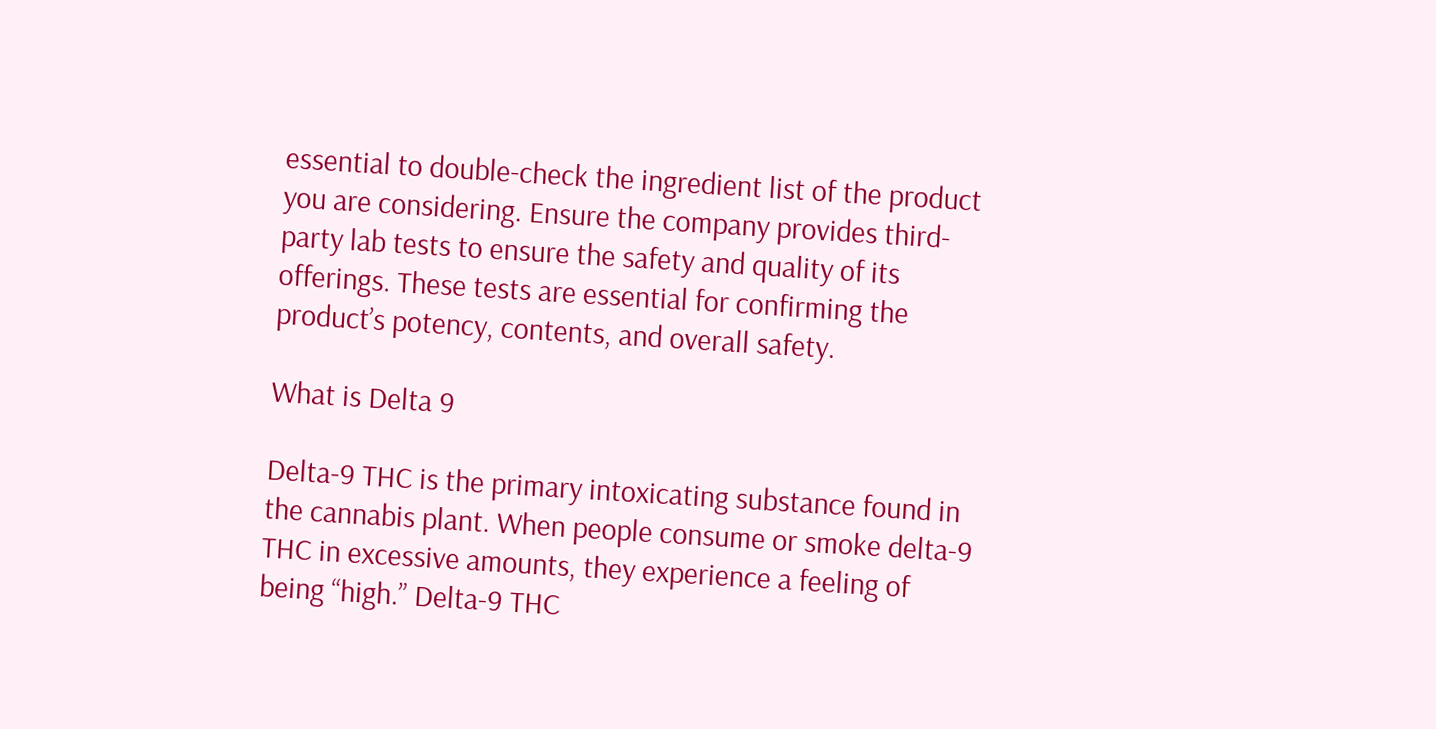essential to double-check the ingredient list of the product you are considering. Ensure the company provides third-party lab tests to ensure the safety and quality of its offerings. These tests are essential for confirming the product’s potency, contents, and overall safety.

What is Delta 9

Delta-9 THC is the primary intoxicating substance found in the cannabis plant. When people consume or smoke delta-9 THC in excessive amounts, they experience a feeling of being “high.” Delta-9 THC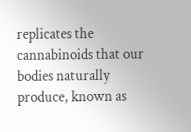replicates the cannabinoids that our bodies naturally produce, known as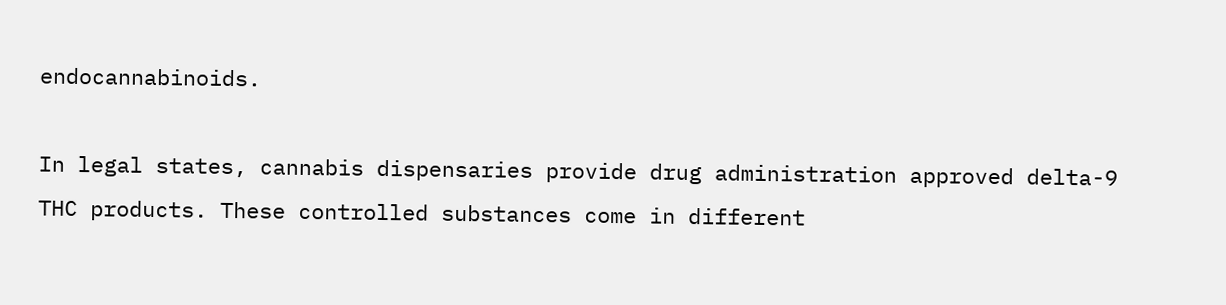endocannabinoids.

In legal states, cannabis dispensaries provide drug administration approved delta-9 THC products. These controlled substances come in different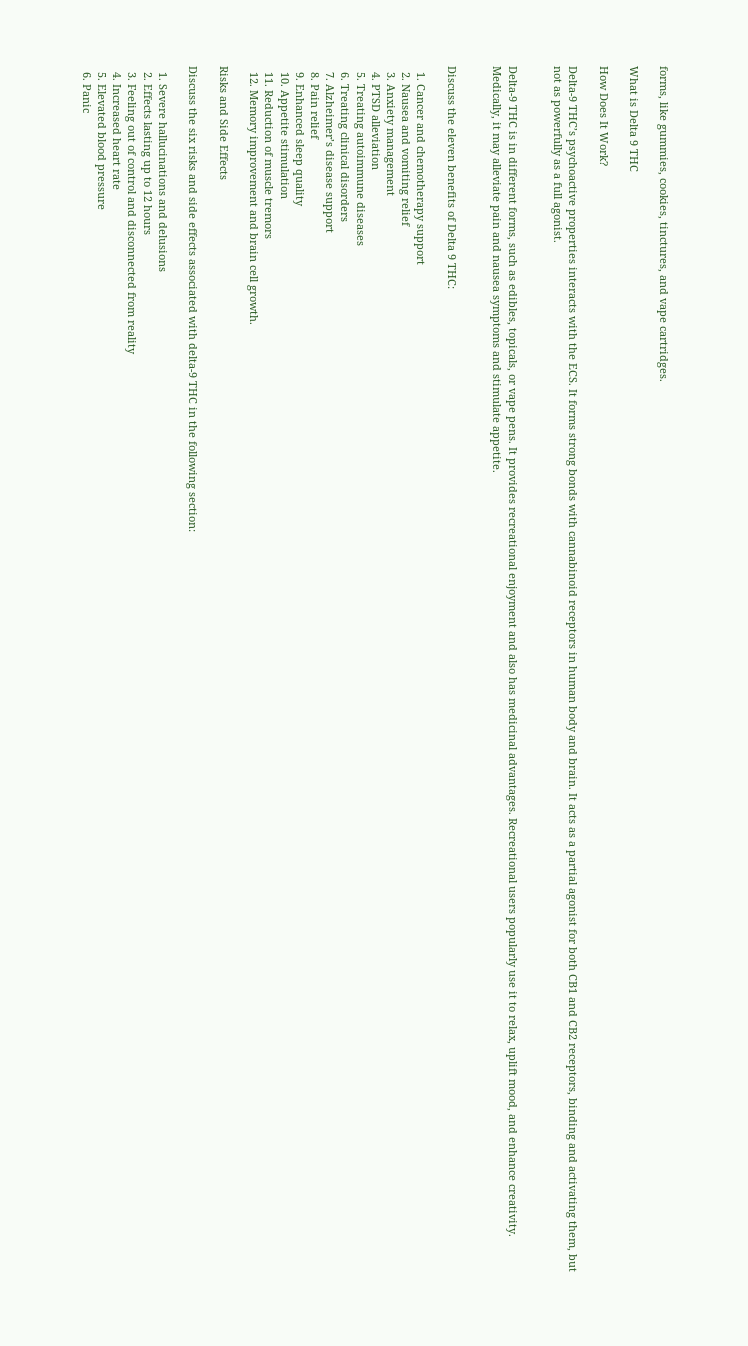forms, like gummies, cookies, tinctures, and vape cartridges.

What is Delta 9 THC

How Does It Work?

Delta-9 THC’s psychoactive properties interacts with the ECS. It forms strong bonds with cannabinoid receptors in human body and brain. It acts as a partial agonist for both CB1 and CB2 receptors, binding and activating them, but not as powerfully as a full agonist.


Delta-9 THC is in different forms, such as edibles, topicals, or vape pens. It provides recreational enjoyment and also has medicinal advantages. Recreational users popularly use it to relax, uplift mood, and enhance creativity. Medically, it may alleviate pain and nausea symptoms and stimulate appetite.


Discuss the eleven benefits of Delta 9 THC:

  1. Cancer and chemotherapy support
  2. Nausea and vomiting relief
  3. Anxiety management
  4. PTSD alleviation
  5. Treating autoimmune diseases
  6. Treating clinical disorders
  7. Alzheimer’s disease support
  8. Pain relief
  9. Enhanced sleep quality
  10. Appetite stimulation
  11. Reduction of muscle tremors
  12. Memory improvement and brain cell growth.

Risks and Side Effects

Discuss the six risks and side effects associated with delta-9 THC in the following section:

  1. Severe hallucinations and delusions
  2. Effects lasting up to 12 hours
  3. Feeling out of control and disconnected from reality
  4. Increased heart rate
  5. Elevated blood pressure
  6. Panic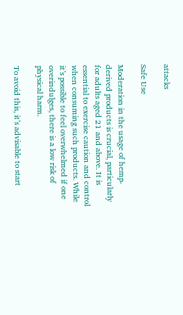attacks

Safe Use

Moderation in the usage of hemp-derived products is crucial, particularly for adults aged 21 and above. It is essential to exercise caution and control when consuming such products. While it’s possible to feel overwhelmed if one overindulges, there is a low risk of physical harm.

To avoid this, it’s advisable to start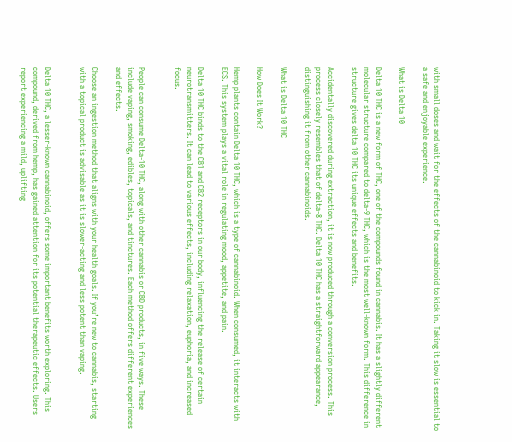with small doses and wait for the effects of the cannabinoid to kick in. Taking it slow is essential to a safe and enjoyable experience.

What is Delta 10

Delta 10 THC is a new form of THC, one of the compounds found in cannabis. It has a slightly different molecular structure compared to delta-9 THC, which is the most well-known form. This difference in structure gives delta 10 THC its unique effects and benefits.

Accidentally discovered during extraction, it is now produced through a conversion process. This process closely resembles that of delta-8 THC. Delta 10 THC has a straightforward appearance, distinguishing it from other cannabinoids.

What is Delta 10 THC

How Does It Work?

Hemp plants contain Delta 10 THC, which is a type of cannabinoid. When consumed, it interacts with ECS. This system plays a vital role in regulating mood, appetite, and pain.

Delta 10 THC binds to the CB1 and CB2 receptors in our body, influencing the release of certain neurotransmitters. It can lead to various effects, including relaxation, euphoria, and increased focus.


People can consume Delta-10 THC, along with other cannabis or CBD products, in five ways. These include vaping, smoking, edibles, topicals, and tinctures. Each method offers different experiences and effects.

Choose an ingestion method that aligns with your health goals. If you’re new to cannabis, starting with a topical product is advisable as it is slower-acting and less potent than vaping.


Delta 10 THC, a lesser-known cannabinoid, offers some important benefits worth exploring. This compound, derived from hemp, has gained attention for its potential therapeutic effects. Users report experiencing a mild, uplifting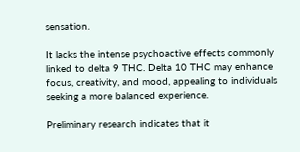sensation.

It lacks the intense psychoactive effects commonly linked to delta 9 THC. Delta 10 THC may enhance focus, creativity, and mood, appealing to individuals seeking a more balanced experience.

Preliminary research indicates that it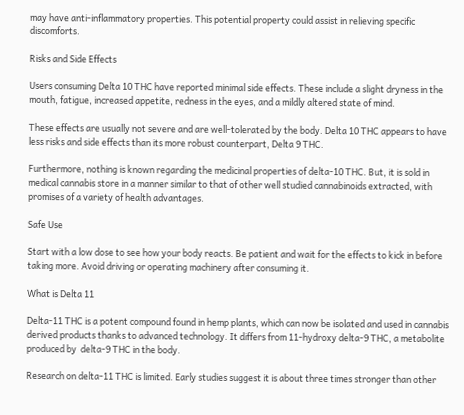may have anti-inflammatory properties. This potential property could assist in relieving specific discomforts.

Risks and Side Effects

Users consuming Delta 10 THC have reported minimal side effects. These include a slight dryness in the mouth, fatigue, increased appetite, redness in the eyes, and a mildly altered state of mind.

These effects are usually not severe and are well-tolerated by the body. Delta 10 THC appears to have less risks and side effects than its more robust counterpart, Delta 9 THC.

Furthermore, nothing is known regarding the medicinal properties of delta-10 THC. But, it is sold in medical cannabis store in a manner similar to that of other well studied cannabinoids extracted, with promises of a variety of health advantages.

Safe Use

Start with a low dose to see how your body reacts. Be patient and wait for the effects to kick in before taking more. Avoid driving or operating machinery after consuming it.

What is Delta 11

Delta-11 THC is a potent compound found in hemp plants, which can now be isolated and used in cannabis derived products thanks to advanced technology. It differs from 11-hydroxy delta-9 THC, a metabolite produced by  delta-9 THC in the body.

Research on delta-11 THC is limited. Early studies suggest it is about three times stronger than other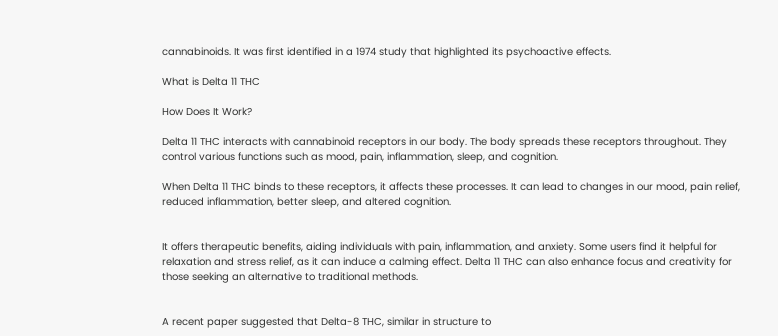cannabinoids. It was first identified in a 1974 study that highlighted its psychoactive effects.

What is Delta 11 THC

How Does It Work?

Delta 11 THC interacts with cannabinoid receptors in our body. The body spreads these receptors throughout. They control various functions such as mood, pain, inflammation, sleep, and cognition.

When Delta 11 THC binds to these receptors, it affects these processes. It can lead to changes in our mood, pain relief, reduced inflammation, better sleep, and altered cognition.


It offers therapeutic benefits, aiding individuals with pain, inflammation, and anxiety. Some users find it helpful for relaxation and stress relief, as it can induce a calming effect. Delta 11 THC can also enhance focus and creativity for those seeking an alternative to traditional methods.


A recent paper suggested that Delta-8 THC, similar in structure to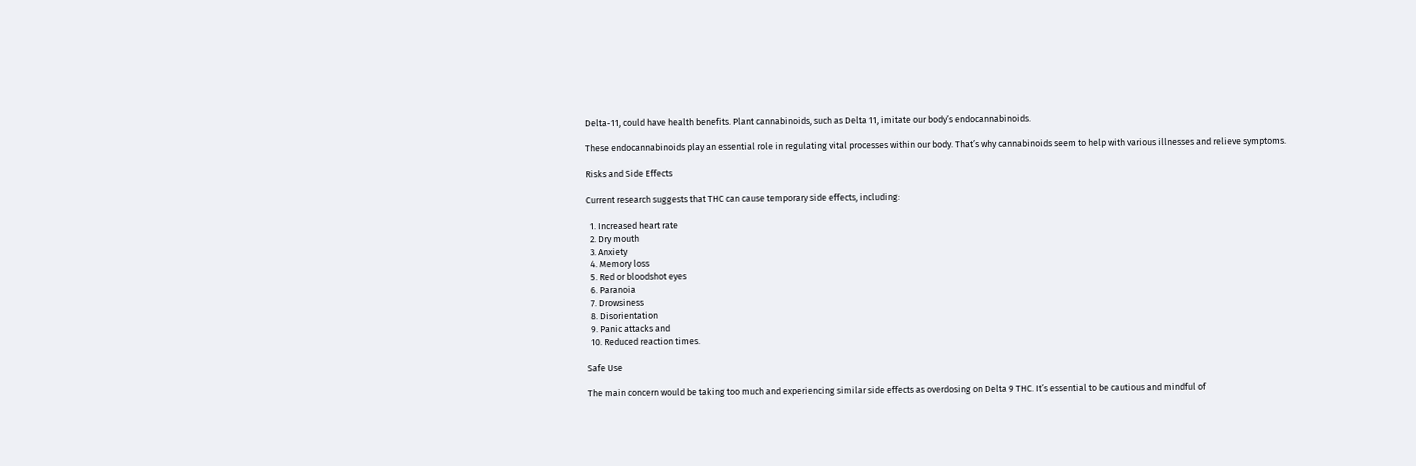Delta-11, could have health benefits. Plant cannabinoids, such as Delta 11, imitate our body’s endocannabinoids.

These endocannabinoids play an essential role in regulating vital processes within our body. That’s why cannabinoids seem to help with various illnesses and relieve symptoms.

Risks and Side Effects

Current research suggests that THC can cause temporary side effects, including:

  1. Increased heart rate
  2. Dry mouth
  3. Anxiety
  4. Memory loss
  5. Red or bloodshot eyes
  6. Paranoia
  7. Drowsiness
  8. Disorientation
  9. Panic attacks and
  10. Reduced reaction times.

Safe Use

The main concern would be taking too much and experiencing similar side effects as overdosing on Delta 9 THC. It’s essential to be cautious and mindful of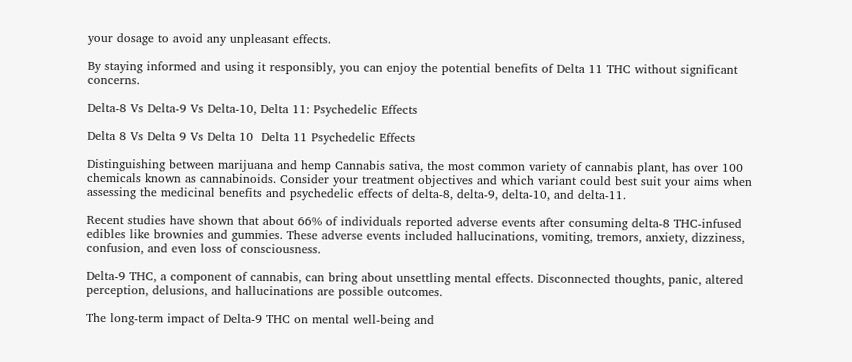your dosage to avoid any unpleasant effects.

By staying informed and using it responsibly, you can enjoy the potential benefits of Delta 11 THC without significant concerns.

Delta-8 Vs Delta-9 Vs Delta-10, Delta 11: Psychedelic Effects

Delta 8 Vs Delta 9 Vs Delta 10  Delta 11 Psychedelic Effects

Distinguishing between marijuana and hemp Cannabis sativa, the most common variety of cannabis plant, has over 100 chemicals known as cannabinoids. Consider your treatment objectives and which variant could best suit your aims when assessing the medicinal benefits and psychedelic effects of delta-8, delta-9, delta-10, and delta-11.

Recent studies have shown that about 66% of individuals reported adverse events after consuming delta-8 THC-infused edibles like brownies and gummies. These adverse events included hallucinations, vomiting, tremors, anxiety, dizziness, confusion, and even loss of consciousness.

Delta-9 THC, a component of cannabis, can bring about unsettling mental effects. Disconnected thoughts, panic, altered perception, delusions, and hallucinations are possible outcomes.

The long-term impact of Delta-9 THC on mental well-being and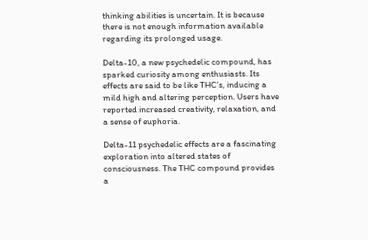thinking abilities is uncertain. It is because there is not enough information available regarding its prolonged usage.

Delta-10, a new psychedelic compound, has sparked curiosity among enthusiasts. Its effects are said to be like THC’s, inducing a mild high and altering perception. Users have reported increased creativity, relaxation, and a sense of euphoria.

Delta-11 psychedelic effects are a fascinating exploration into altered states of consciousness. The THC compound provides a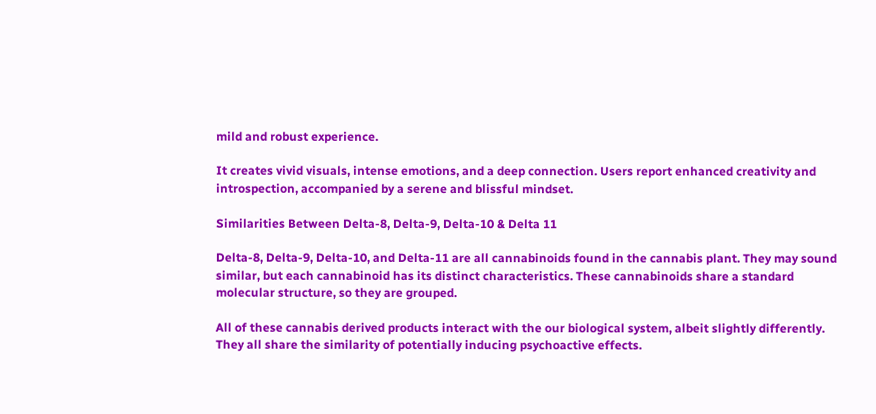mild and robust experience.

It creates vivid visuals, intense emotions, and a deep connection. Users report enhanced creativity and introspection, accompanied by a serene and blissful mindset.

Similarities Between Delta-8, Delta-9, Delta-10 & Delta 11

Delta-8, Delta-9, Delta-10, and Delta-11 are all cannabinoids found in the cannabis plant. They may sound similar, but each cannabinoid has its distinct characteristics. These cannabinoids share a standard molecular structure, so they are grouped.

All of these cannabis derived products interact with the our biological system, albeit slightly differently. They all share the similarity of potentially inducing psychoactive effects.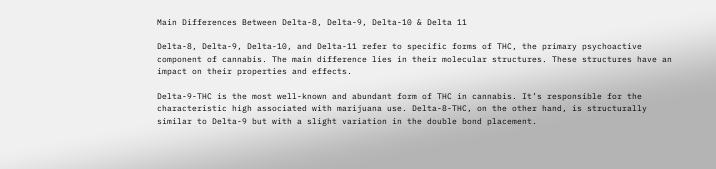Main Differences Between Delta-8, Delta-9, Delta-10 & Delta 11

Delta-8, Delta-9, Delta-10, and Delta-11 refer to specific forms of THC, the primary psychoactive component of cannabis. The main difference lies in their molecular structures. These structures have an impact on their properties and effects.

Delta-9-THC is the most well-known and abundant form of THC in cannabis. It’s responsible for the characteristic high associated with marijuana use. Delta-8-THC, on the other hand, is structurally similar to Delta-9 but with a slight variation in the double bond placement.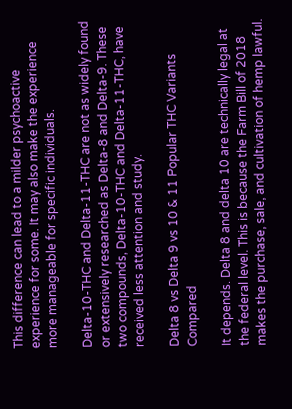This difference can lead to a milder psychoactive experience for some. It may also make the experience more manageable for specific individuals.

Delta-10-THC and Delta-11-THC are not as widely found or extensively researched as Delta-8 and Delta-9. These two compounds, Delta-10-THC and Delta-11-THC, have received less attention and study.

Delta 8 vs Delta 9 vs 10 & 11 Popular THC Variants Compared

It depends. Delta 8 and delta 10 are technically legal at the federal level. This is because the Farm Bill of 2018 makes the purchase, sale, and cultivation of hemp lawful.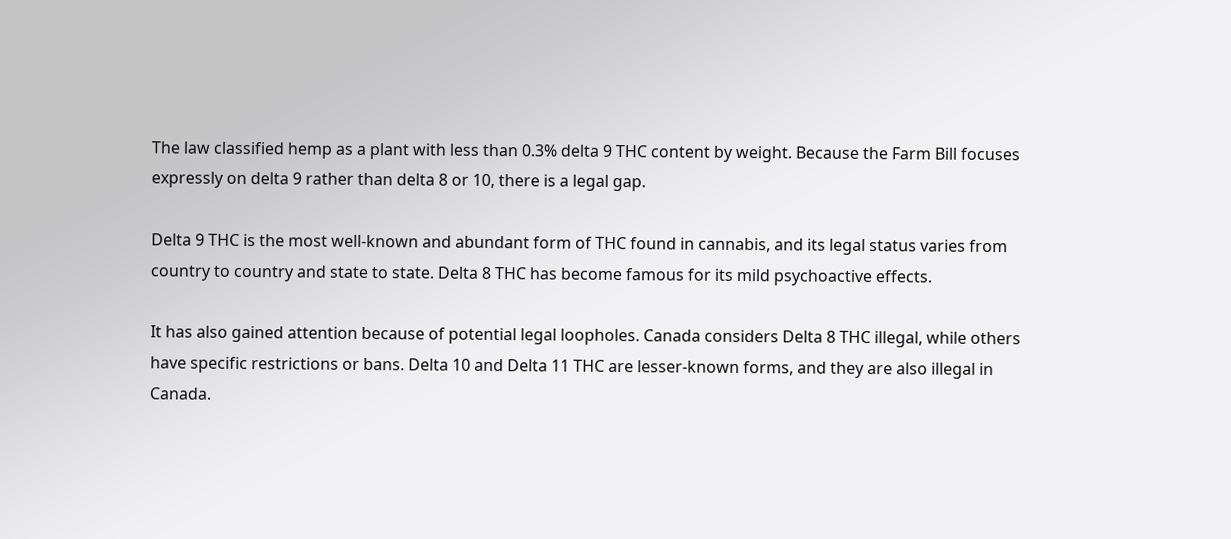The law classified hemp as a plant with less than 0.3% delta 9 THC content by weight. Because the Farm Bill focuses expressly on delta 9 rather than delta 8 or 10, there is a legal gap.

Delta 9 THC is the most well-known and abundant form of THC found in cannabis, and its legal status varies from country to country and state to state. Delta 8 THC has become famous for its mild psychoactive effects.

It has also gained attention because of potential legal loopholes. Canada considers Delta 8 THC illegal, while others have specific restrictions or bans. Delta 10 and Delta 11 THC are lesser-known forms, and they are also illegal in Canada.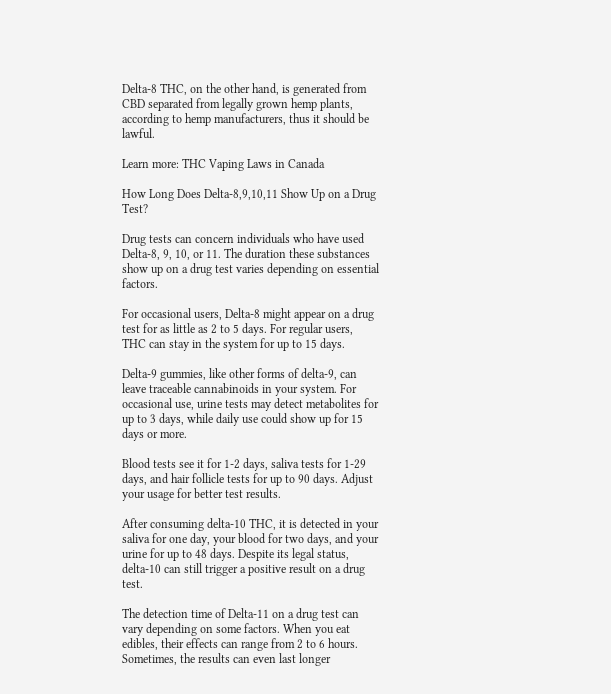Delta-8 THC, on the other hand, is generated from CBD separated from legally grown hemp plants, according to hemp manufacturers, thus it should be lawful.

Learn more: THC Vaping Laws in Canada

How Long Does Delta-8,9,10,11 Show Up on a Drug Test?

Drug tests can concern individuals who have used Delta-8, 9, 10, or 11. The duration these substances show up on a drug test varies depending on essential factors.

For occasional users, Delta-8 might appear on a drug test for as little as 2 to 5 days. For regular users, THC can stay in the system for up to 15 days.

Delta-9 gummies, like other forms of delta-9, can leave traceable cannabinoids in your system. For occasional use, urine tests may detect metabolites for up to 3 days, while daily use could show up for 15 days or more.

Blood tests see it for 1-2 days, saliva tests for 1-29 days, and hair follicle tests for up to 90 days. Adjust your usage for better test results.

After consuming delta-10 THC, it is detected in your saliva for one day, your blood for two days, and your urine for up to 48 days. Despite its legal status, delta-10 can still trigger a positive result on a drug test.

The detection time of Delta-11 on a drug test can vary depending on some factors. When you eat edibles, their effects can range from 2 to 6 hours. Sometimes, the results can even last longer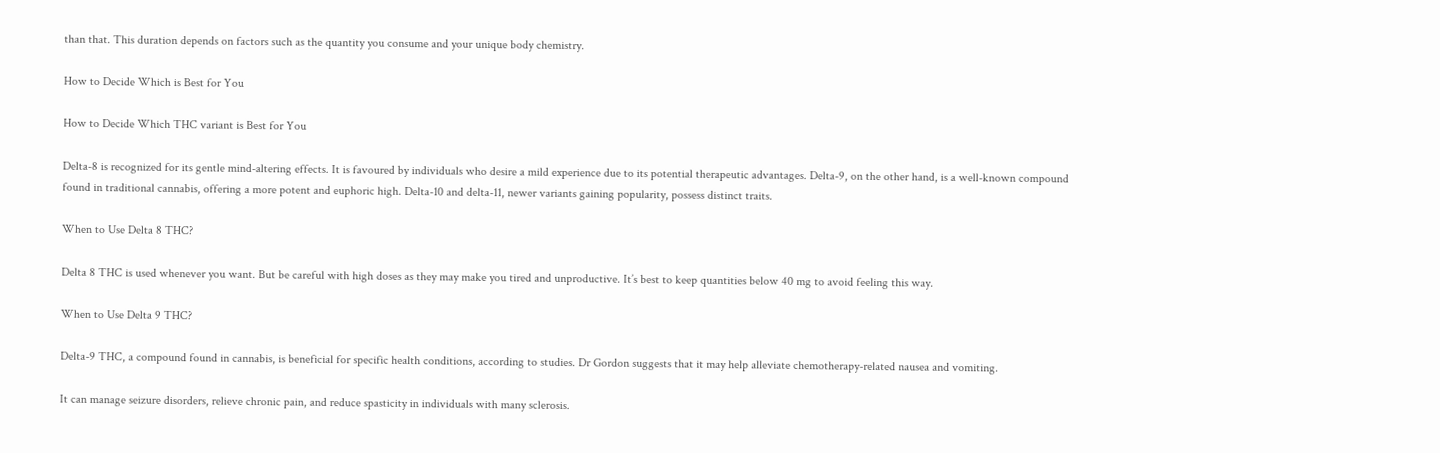than that. This duration depends on factors such as the quantity you consume and your unique body chemistry.

How to Decide Which is Best for You

How to Decide Which THC variant is Best for You

Delta-8 is recognized for its gentle mind-altering effects. It is favoured by individuals who desire a mild experience due to its potential therapeutic advantages. Delta-9, on the other hand, is a well-known compound found in traditional cannabis, offering a more potent and euphoric high. Delta-10 and delta-11, newer variants gaining popularity, possess distinct traits.

When to Use Delta 8 THC?

Delta 8 THC is used whenever you want. But be careful with high doses as they may make you tired and unproductive. It’s best to keep quantities below 40 mg to avoid feeling this way.

When to Use Delta 9 THC?

Delta-9 THC, a compound found in cannabis, is beneficial for specific health conditions, according to studies. Dr Gordon suggests that it may help alleviate chemotherapy-related nausea and vomiting.

It can manage seizure disorders, relieve chronic pain, and reduce spasticity in individuals with many sclerosis.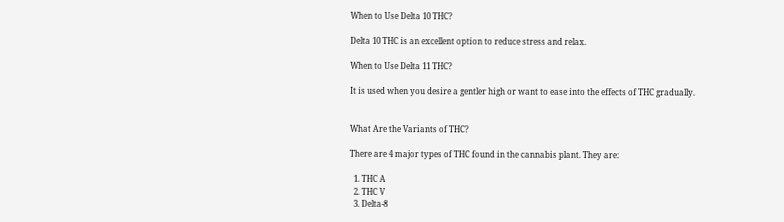When to Use Delta 10 THC?

Delta 10 THC is an excellent option to reduce stress and relax.

When to Use Delta 11 THC?

It is used when you desire a gentler high or want to ease into the effects of THC gradually.


What Are the Variants of THC?

There are 4 major types of THC found in the cannabis plant. They are:

  1. THC A
  2. THC V
  3. Delta-8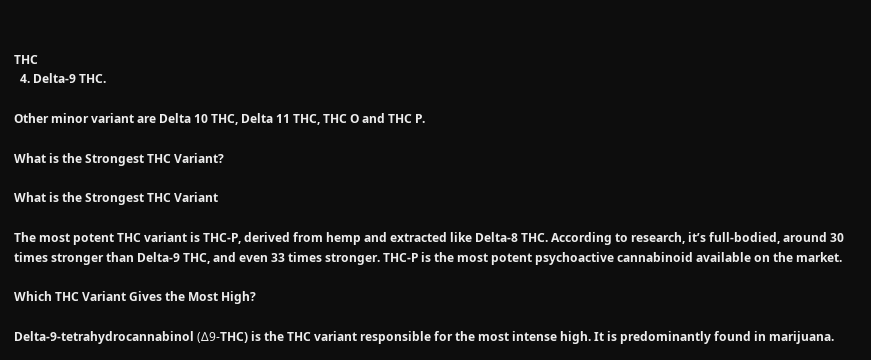THC
  4. Delta-9 THC.

Other minor variant are Delta 10 THC, Delta 11 THC, THC O and THC P.

What is the Strongest THC Variant?

What is the Strongest THC Variant

The most potent THC variant is THC-P, derived from hemp and extracted like Delta-8 THC. According to research, it’s full-bodied, around 30 times stronger than Delta-9 THC, and even 33 times stronger. THC-P is the most potent psychoactive cannabinoid available on the market.

Which THC Variant Gives the Most High?

Delta-9-tetrahydrocannabinol (Δ9-THC) is the THC variant responsible for the most intense high. It is predominantly found in marijuana.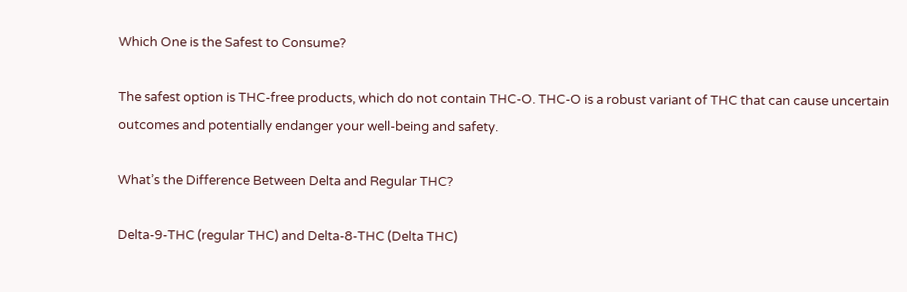Which One is the Safest to Consume?

The safest option is THC-free products, which do not contain THC-O. THC-O is a robust variant of THC that can cause uncertain outcomes and potentially endanger your well-being and safety.

What’s the Difference Between Delta and Regular THC?

Delta-9-THC (regular THC) and Delta-8-THC (Delta THC)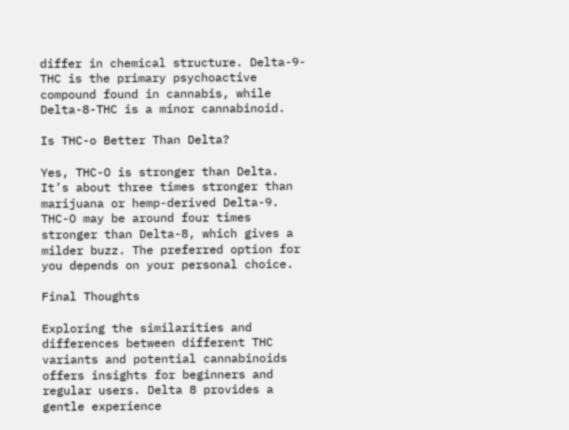differ in chemical structure. Delta-9-THC is the primary psychoactive compound found in cannabis, while Delta-8-THC is a minor cannabinoid.

Is THC-o Better Than Delta?

Yes, THC-O is stronger than Delta. It’s about three times stronger than marijuana or hemp-derived Delta-9. THC-O may be around four times stronger than Delta-8, which gives a milder buzz. The preferred option for you depends on your personal choice.

Final Thoughts

Exploring the similarities and differences between different THC variants and potential cannabinoids offers insights for beginners and regular users. Delta 8 provides a gentle experience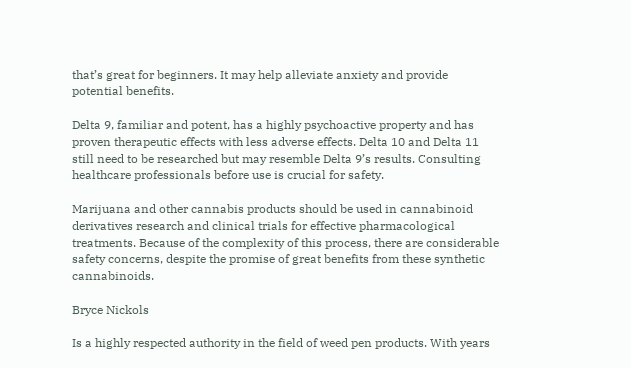that’s great for beginners. It may help alleviate anxiety and provide potential benefits.

Delta 9, familiar and potent, has a highly psychoactive property and has proven therapeutic effects with less adverse effects. Delta 10 and Delta 11 still need to be researched but may resemble Delta 9’s results. Consulting healthcare professionals before use is crucial for safety.

Marijuana and other cannabis products should be used in cannabinoid derivatives research and clinical trials for effective pharmacological treatments. Because of the complexity of this process, there are considerable safety concerns, despite the promise of great benefits from these synthetic cannabinoids.

Bryce Nickols

Is a highly respected authority in the field of weed pen products. With years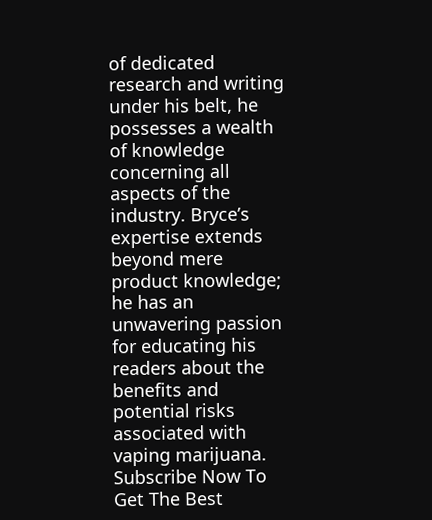of dedicated research and writing under his belt, he possesses a wealth of knowledge concerning all aspects of the industry. Bryce’s expertise extends beyond mere product knowledge; he has an unwavering passion for educating his readers about the benefits and potential risks associated with vaping marijuana.
Subscribe Now To Get The Best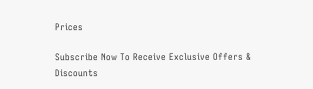Prices

Subscribe Now To Receive Exclusive Offers & Discounts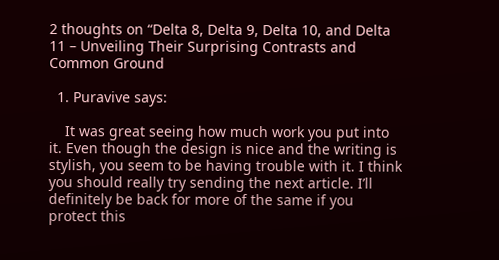2 thoughts on “Delta 8, Delta 9, Delta 10, and Delta 11 – Unveiling Their Surprising Contrasts and Common Ground

  1. Puravive says:

    It was great seeing how much work you put into it. Even though the design is nice and the writing is stylish, you seem to be having trouble with it. I think you should really try sending the next article. I’ll definitely be back for more of the same if you protect this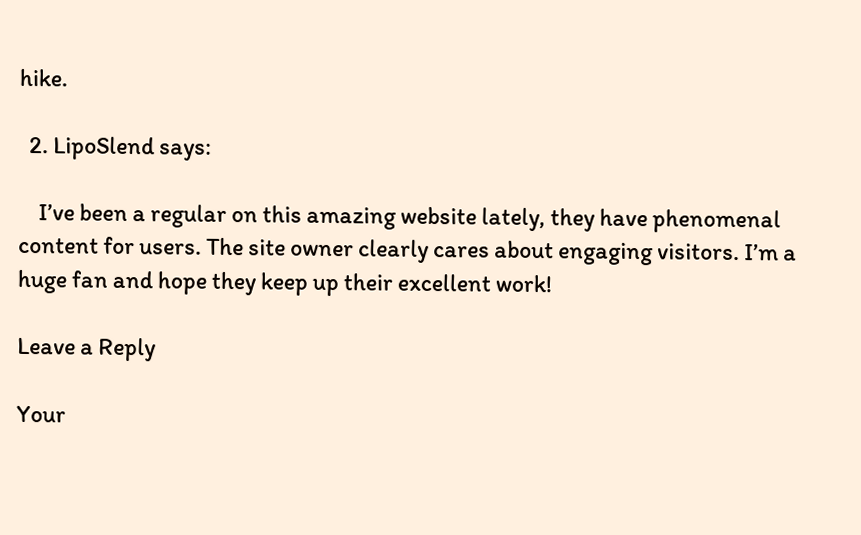hike.

  2. LipoSlend says:

    I’ve been a regular on this amazing website lately, they have phenomenal content for users. The site owner clearly cares about engaging visitors. I’m a huge fan and hope they keep up their excellent work!

Leave a Reply

Your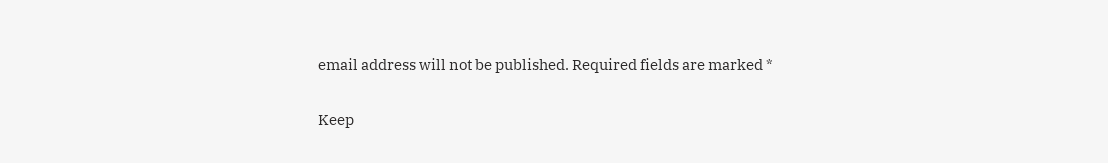email address will not be published. Required fields are marked *

Keep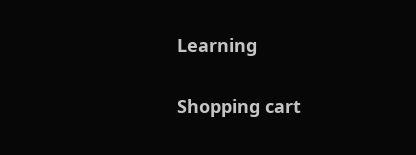Learning

Shopping cart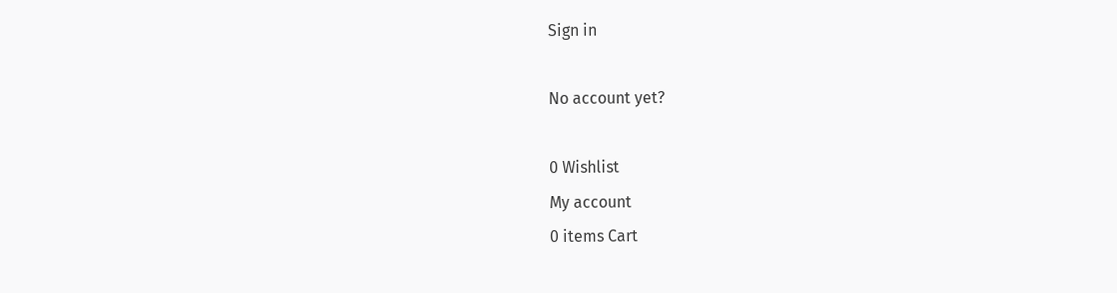Sign in

No account yet?

0 Wishlist
My account
0 items Cart